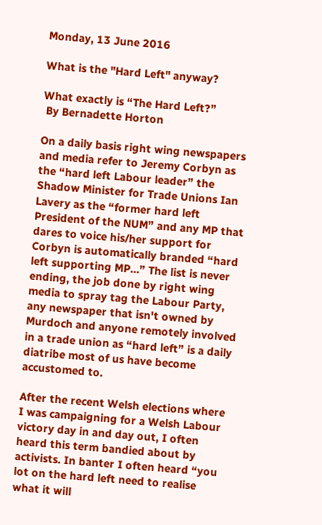Monday, 13 June 2016

What is the "Hard Left" anyway?

What exactly is “The Hard Left?”
 By Bernadette Horton

On a daily basis right wing newspapers and media refer to Jeremy Corbyn as the “hard left Labour leader” the Shadow Minister for Trade Unions Ian Lavery as the “former hard left President of the NUM” and any MP that dares to voice his/her support for Corbyn is automatically branded “hard left supporting MP…” The list is never ending, the job done by right wing media to spray tag the Labour Party, any newspaper that isn't owned by Murdoch and anyone remotely involved in a trade union as “hard left” is a daily diatribe most of us have become accustomed to.

After the recent Welsh elections where I was campaigning for a Welsh Labour victory day in and day out, I often heard this term bandied about by activists. In banter I often heard “you lot on the hard left need to realise what it will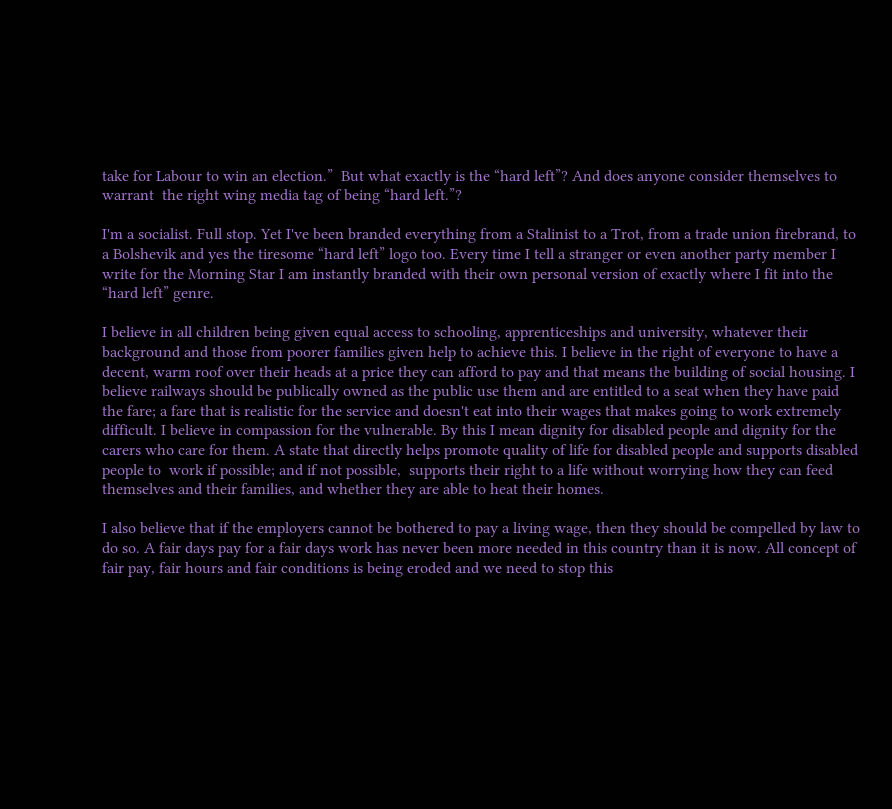take for Labour to win an election.”  But what exactly is the “hard left”? And does anyone consider themselves to warrant  the right wing media tag of being “hard left.”?

I'm a socialist. Full stop. Yet I've been branded everything from a Stalinist to a Trot, from a trade union firebrand, to a Bolshevik and yes the tiresome “hard left” logo too. Every time I tell a stranger or even another party member I write for the Morning Star I am instantly branded with their own personal version of exactly where I fit into the “hard left” genre.

I believe in all children being given equal access to schooling, apprenticeships and university, whatever their background and those from poorer families given help to achieve this. I believe in the right of everyone to have a decent, warm roof over their heads at a price they can afford to pay and that means the building of social housing. I believe railways should be publically owned as the public use them and are entitled to a seat when they have paid the fare; a fare that is realistic for the service and doesn't eat into their wages that makes going to work extremely difficult. I believe in compassion for the vulnerable. By this I mean dignity for disabled people and dignity for the carers who care for them. A state that directly helps promote quality of life for disabled people and supports disabled people to  work if possible; and if not possible,  supports their right to a life without worrying how they can feed themselves and their families, and whether they are able to heat their homes.

I also believe that if the employers cannot be bothered to pay a living wage, then they should be compelled by law to do so. A fair days pay for a fair days work has never been more needed in this country than it is now. All concept of fair pay, fair hours and fair conditions is being eroded and we need to stop this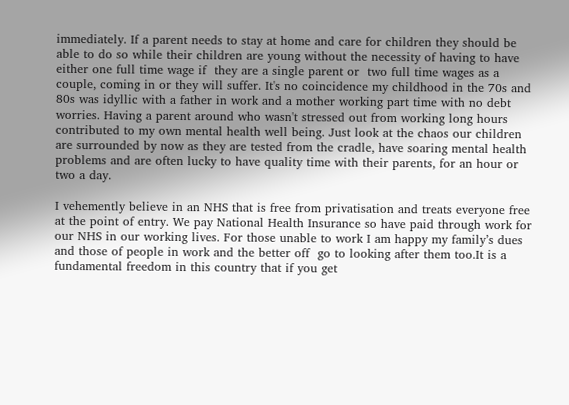immediately. If a parent needs to stay at home and care for children they should be able to do so while their children are young without the necessity of having to have either one full time wage if  they are a single parent or  two full time wages as a couple, coming in or they will suffer. It's no coincidence my childhood in the 70s and 80s was idyllic with a father in work and a mother working part time with no debt worries. Having a parent around who wasn't stressed out from working long hours contributed to my own mental health well being. Just look at the chaos our children are surrounded by now as they are tested from the cradle, have soaring mental health problems and are often lucky to have quality time with their parents, for an hour or two a day.

I vehemently believe in an NHS that is free from privatisation and treats everyone free at the point of entry. We pay National Health Insurance so have paid through work for our NHS in our working lives. For those unable to work I am happy my family’s dues and those of people in work and the better off  go to looking after them too.It is a fundamental freedom in this country that if you get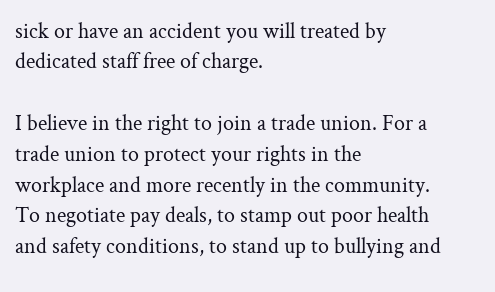sick or have an accident you will treated by dedicated staff free of charge.

I believe in the right to join a trade union. For a trade union to protect your rights in the workplace and more recently in the community. To negotiate pay deals, to stamp out poor health and safety conditions, to stand up to bullying and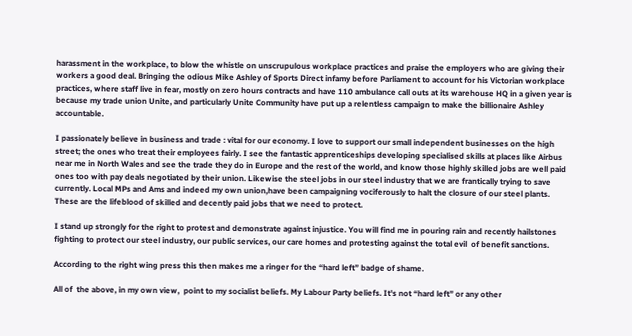harassment in the workplace, to blow the whistle on unscrupulous workplace practices and praise the employers who are giving their workers a good deal. Bringing the odious Mike Ashley of Sports Direct infamy before Parliament to account for his Victorian workplace practices, where staff live in fear, mostly on zero hours contracts and have 110 ambulance call outs at its warehouse HQ in a given year is because my trade union Unite, and particularly Unite Community have put up a relentless campaign to make the billionaire Ashley accountable.

I passionately believe in business and trade : vital for our economy. I love to support our small independent businesses on the high street; the ones who treat their employees fairly. I see the fantastic apprenticeships developing specialised skills at places like Airbus near me in North Wales and see the trade they do in Europe and the rest of the world, and know those highly skilled jobs are well paid ones too with pay deals negotiated by their union. Likewise the steel jobs in our steel industry that we are frantically trying to save currently. Local MPs and Ams and indeed my own union,have been campaigning vociferously to halt the closure of our steel plants. These are the lifeblood of skilled and decently paid jobs that we need to protect.

I stand up strongly for the right to protest and demonstrate against injustice. You will find me in pouring rain and recently hailstones fighting to protect our steel industry, our public services, our care homes and protesting against the total evil  of benefit sanctions.

According to the right wing press this then makes me a ringer for the “hard left” badge of shame.

All of  the above, in my own view,  point to my socialist beliefs. My Labour Party beliefs. It's not “hard left” or any other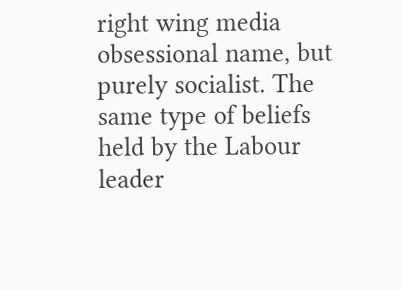right wing media obsessional name, but purely socialist. The same type of beliefs held by the Labour leader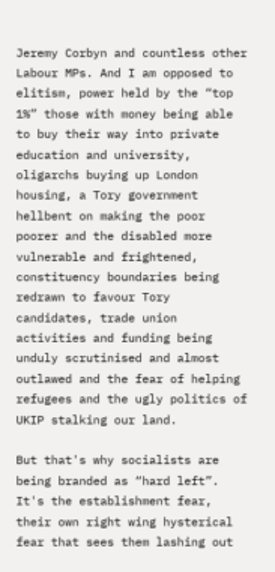Jeremy Corbyn and countless other Labour MPs. And I am opposed to elitism, power held by the “top 1%” those with money being able to buy their way into private education and university, oligarchs buying up London housing, a Tory government hellbent on making the poor poorer and the disabled more vulnerable and frightened, constituency boundaries being redrawn to favour Tory candidates, trade union activities and funding being unduly scrutinised and almost outlawed and the fear of helping refugees and the ugly politics of UKIP stalking our land.

But that's why socialists are being branded as “hard left”. It's the establishment fear, their own right wing hysterical fear that sees them lashing out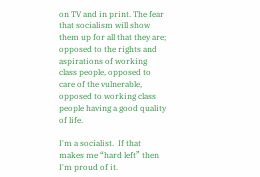on TV and in print. The fear that socialism will show them up for all that they are; opposed to the rights and aspirations of working class people, opposed to care of the vulnerable, opposed to working class people having a good quality of life.

I'm a socialist.  If that makes me “hard left” then I'm proud of it.